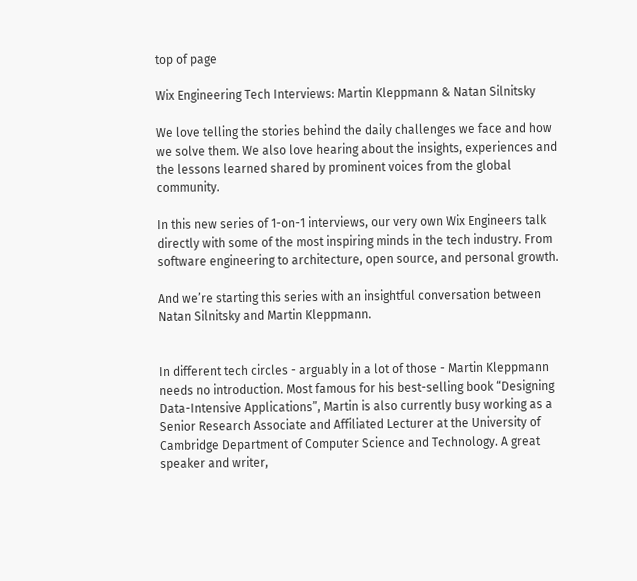top of page

Wix Engineering Tech Interviews: Martin Kleppmann & Natan Silnitsky

We love telling the stories behind the daily challenges we face and how we solve them. We also love hearing about the insights, experiences and the lessons learned shared by prominent voices from the global community.

In this new series of 1-on-1 interviews, our very own Wix Engineers talk directly with some of the most inspiring minds in the tech industry. From software engineering to architecture, open source, and personal growth.

And we’re starting this series with an insightful conversation between Natan Silnitsky and Martin Kleppmann.


In different tech circles - arguably in a lot of those - Martin Kleppmann needs no introduction. Most famous for his best-selling book “Designing Data-Intensive Applications”, Martin is also currently busy working as a Senior Research Associate and Affiliated Lecturer at the University of Cambridge Department of Computer Science and Technology. A great speaker and writer,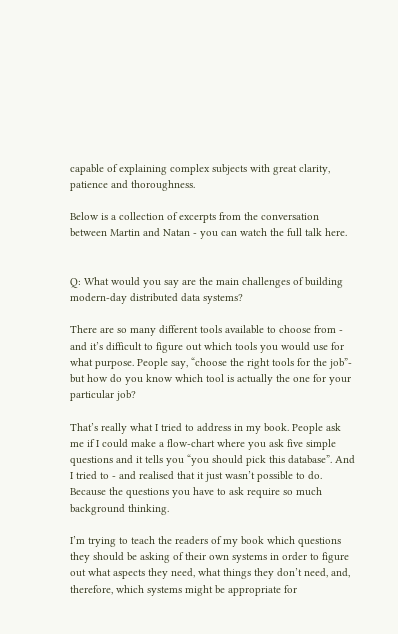capable of explaining complex subjects with great clarity, patience and thoroughness.

Below is a collection of excerpts from the conversation between Martin and Natan - you can watch the full talk here.


Q: What would you say are the main challenges of building modern-day distributed data systems?

There are so many different tools available to choose from - and it’s difficult to figure out which tools you would use for what purpose. People say, “choose the right tools for the job”- but how do you know which tool is actually the one for your particular job?

That’s really what I tried to address in my book. People ask me if I could make a flow-chart where you ask five simple questions and it tells you “you should pick this database”. And I tried to - and realised that it just wasn’t possible to do. Because the questions you have to ask require so much background thinking.

I’m trying to teach the readers of my book which questions they should be asking of their own systems in order to figure out what aspects they need, what things they don’t need, and, therefore, which systems might be appropriate for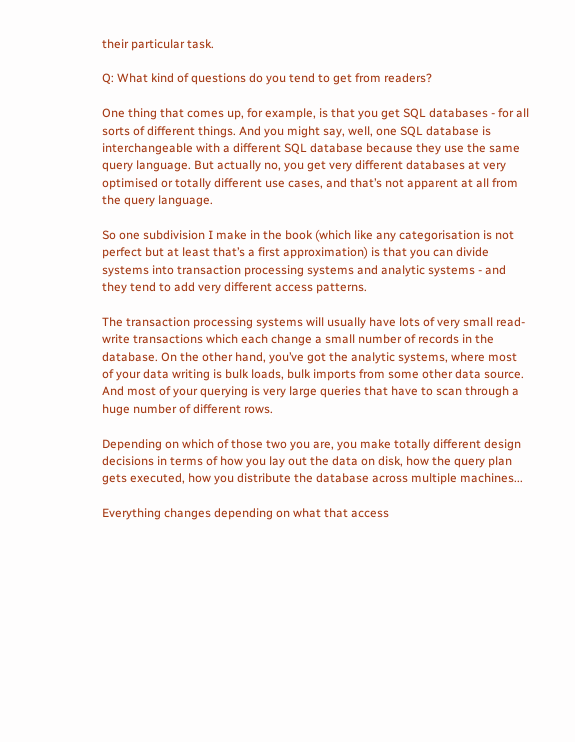their particular task.

Q: What kind of questions do you tend to get from readers?

One thing that comes up, for example, is that you get SQL databases - for all sorts of different things. And you might say, well, one SQL database is interchangeable with a different SQL database because they use the same query language. But actually no, you get very different databases at very optimised or totally different use cases, and that’s not apparent at all from the query language.

So one subdivision I make in the book (which like any categorisation is not perfect but at least that’s a first approximation) is that you can divide systems into transaction processing systems and analytic systems - and they tend to add very different access patterns.

The transaction processing systems will usually have lots of very small read-write transactions which each change a small number of records in the database. On the other hand, you’ve got the analytic systems, where most of your data writing is bulk loads, bulk imports from some other data source. And most of your querying is very large queries that have to scan through a huge number of different rows.

Depending on which of those two you are, you make totally different design decisions in terms of how you lay out the data on disk, how the query plan gets executed, how you distribute the database across multiple machines...

Everything changes depending on what that access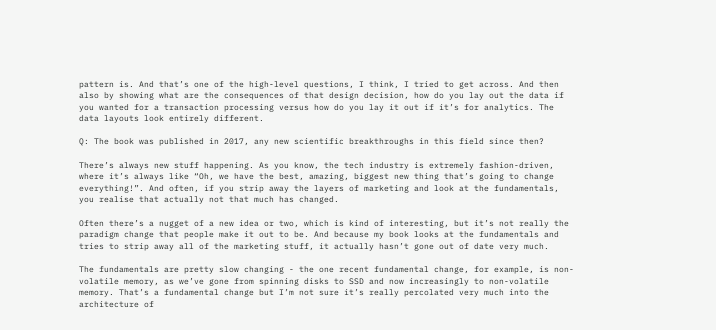pattern is. And that’s one of the high-level questions, I think, I tried to get across. And then also by showing what are the consequences of that design decision, how do you lay out the data if you wanted for a transaction processing versus how do you lay it out if it’s for analytics. The data layouts look entirely different.

Q: The book was published in 2017, any new scientific breakthroughs in this field since then?

There’s always new stuff happening. As you know, the tech industry is extremely fashion-driven, where it’s always like “Oh, we have the best, amazing, biggest new thing that’s going to change everything!”. And often, if you strip away the layers of marketing and look at the fundamentals, you realise that actually not that much has changed.

Often there’s a nugget of a new idea or two, which is kind of interesting, but it’s not really the paradigm change that people make it out to be. And because my book looks at the fundamentals and tries to strip away all of the marketing stuff, it actually hasn’t gone out of date very much.

The fundamentals are pretty slow changing - the one recent fundamental change, for example, is non-volatile memory, as we’ve gone from spinning disks to SSD and now increasingly to non-volatile memory. That’s a fundamental change but I’m not sure it’s really percolated very much into the architecture of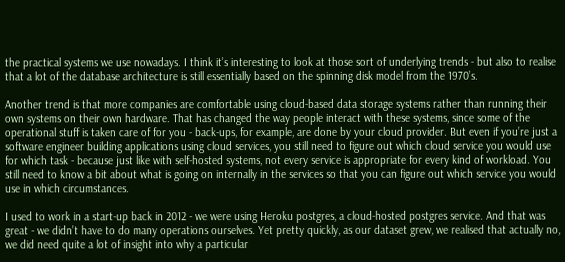the practical systems we use nowadays. I think it’s interesting to look at those sort of underlying trends - but also to realise that a lot of the database architecture is still essentially based on the spinning disk model from the 1970’s.

Another trend is that more companies are comfortable using cloud-based data storage systems rather than running their own systems on their own hardware. That has changed the way people interact with these systems, since some of the operational stuff is taken care of for you - back-ups, for example, are done by your cloud provider. But even if you’re just a software engineer building applications using cloud services, you still need to figure out which cloud service you would use for which task - because just like with self-hosted systems, not every service is appropriate for every kind of workload. You still need to know a bit about what is going on internally in the services so that you can figure out which service you would use in which circumstances.

I used to work in a start-up back in 2012 - we were using Heroku postgres, a cloud-hosted postgres service. And that was great - we didn’t have to do many operations ourselves. Yet pretty quickly, as our dataset grew, we realised that actually no, we did need quite a lot of insight into why a particular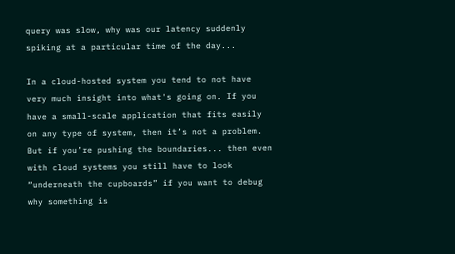query was slow, why was our latency suddenly spiking at a particular time of the day...

In a cloud-hosted system you tend to not have very much insight into what's going on. If you have a small-scale application that fits easily on any type of system, then it’s not a problem. But if you’re pushing the boundaries... then even with cloud systems you still have to look “underneath the cupboards” if you want to debug why something is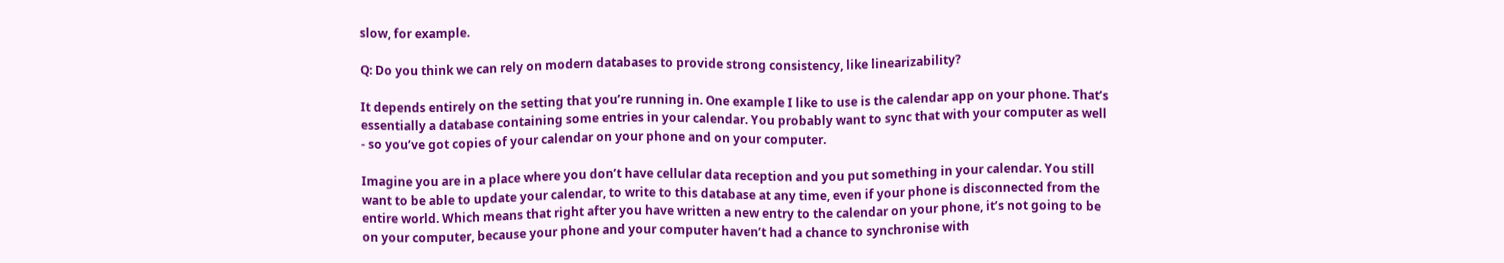slow, for example.

Q: Do you think we can rely on modern databases to provide strong consistency, like linearizability?

It depends entirely on the setting that you’re running in. One example I like to use is the calendar app on your phone. That’s essentially a database containing some entries in your calendar. You probably want to sync that with your computer as well - so you’ve got copies of your calendar on your phone and on your computer.

Imagine you are in a place where you don’t have cellular data reception and you put something in your calendar. You still want to be able to update your calendar, to write to this database at any time, even if your phone is disconnected from the entire world. Which means that right after you have written a new entry to the calendar on your phone, it’s not going to be on your computer, because your phone and your computer haven’t had a chance to synchronise with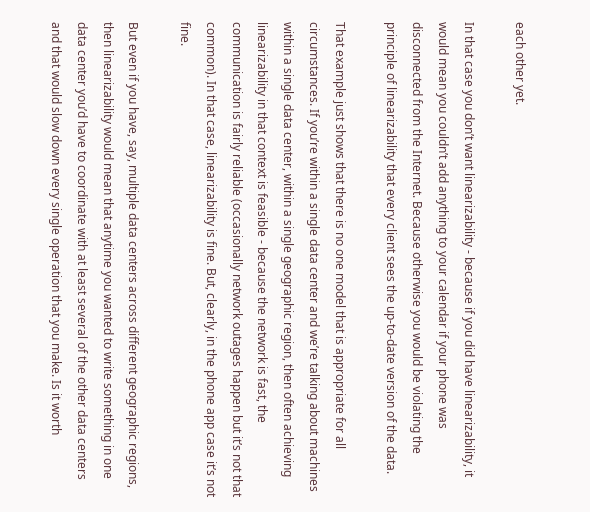each other yet.

In that case you don’t want linearizability - because if you did have linearizability, it would mean you couldn’t add anything to your calendar if your phone was disconnected from the Internet. Because otherwise you would be violating the principle of linearizability that every client sees the up-to-date version of the data.

That example just shows that there is no one model that is appropriate for all circumstances. If you’re within a single data center and we’re talking about machines within a single data center, within a single geographic region, then often achieving linearizability in that context is feasible - because the network is fast, the communication is fairly reliable (occasionally network outages happen but it’s not that common). In that case, linearizability is fine. But, clearly, in the phone app case it’s not fine.

But even if you have, say, multiple data centers across different geographic regions, then linearizability would mean that anytime you wanted to write something in one data center you’d have to coordinate with at least several of the other data centers and that would slow down every single operation that you make. Is it worth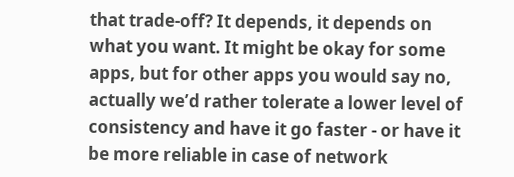that trade-off? It depends, it depends on what you want. It might be okay for some apps, but for other apps you would say no, actually we’d rather tolerate a lower level of consistency and have it go faster - or have it be more reliable in case of network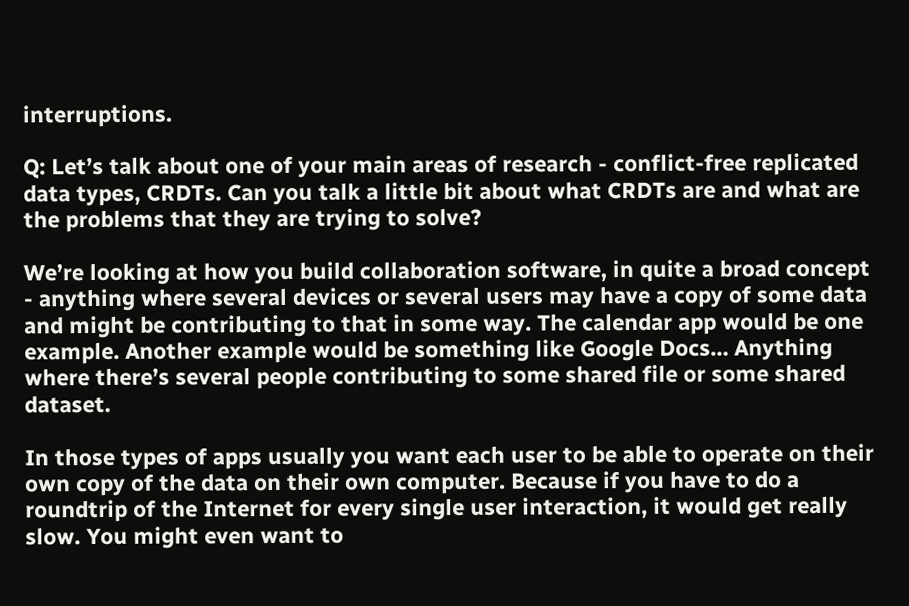interruptions.

Q: Let’s talk about one of your main areas of research - conflict-free replicated data types, CRDTs. Can you talk a little bit about what CRDTs are and what are the problems that they are trying to solve?

We’re looking at how you build collaboration software, in quite a broad concept - anything where several devices or several users may have a copy of some data and might be contributing to that in some way. The calendar app would be one example. Another example would be something like Google Docs… Anything where there’s several people contributing to some shared file or some shared dataset.

In those types of apps usually you want each user to be able to operate on their own copy of the data on their own computer. Because if you have to do a roundtrip of the Internet for every single user interaction, it would get really slow. You might even want to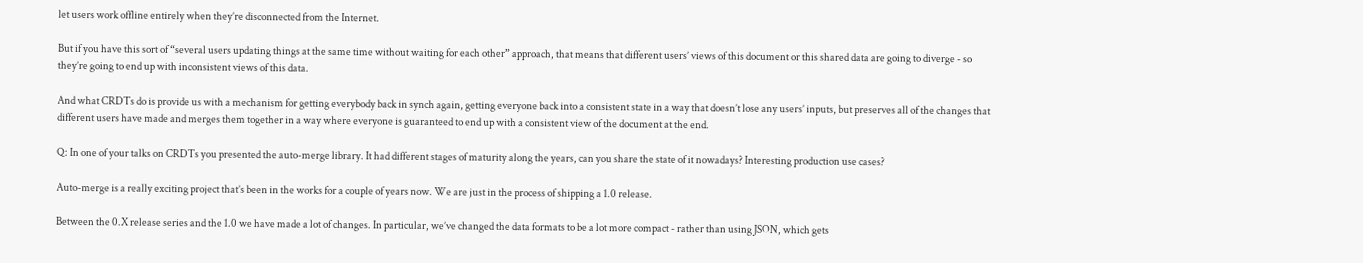let users work offline entirely when they’re disconnected from the Internet.

But if you have this sort of “several users updating things at the same time without waiting for each other” approach, that means that different users’ views of this document or this shared data are going to diverge - so they’re going to end up with inconsistent views of this data.

And what CRDTs do is provide us with a mechanism for getting everybody back in synch again, getting everyone back into a consistent state in a way that doesn’t lose any users’ inputs, but preserves all of the changes that different users have made and merges them together in a way where everyone is guaranteed to end up with a consistent view of the document at the end.

Q: In one of your talks on CRDTs you presented the auto-merge library. It had different stages of maturity along the years, can you share the state of it nowadays? Interesting production use cases?

Auto-merge is a really exciting project that’s been in the works for a couple of years now. We are just in the process of shipping a 1.0 release.

Between the 0.X release series and the 1.0 we have made a lot of changes. In particular, we’ve changed the data formats to be a lot more compact - rather than using JSON, which gets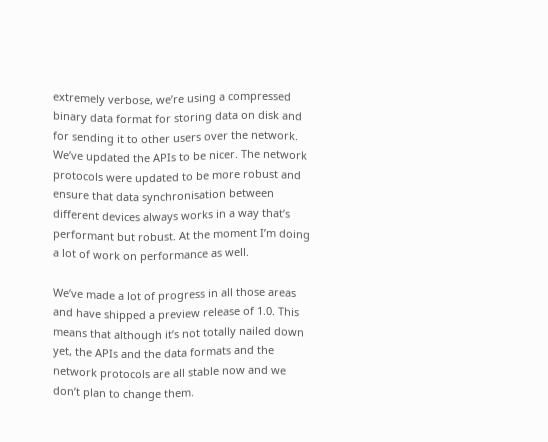extremely verbose, we’re using a compressed binary data format for storing data on disk and for sending it to other users over the network. We’ve updated the APIs to be nicer. The network protocols were updated to be more robust and ensure that data synchronisation between different devices always works in a way that’s performant but robust. At the moment I’m doing a lot of work on performance as well.

We’ve made a lot of progress in all those areas and have shipped a preview release of 1.0. This means that although it’s not totally nailed down yet, the APIs and the data formats and the network protocols are all stable now and we don’t plan to change them.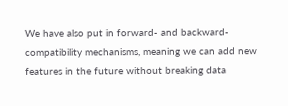We have also put in forward- and backward-compatibility mechanisms, meaning we can add new features in the future without breaking data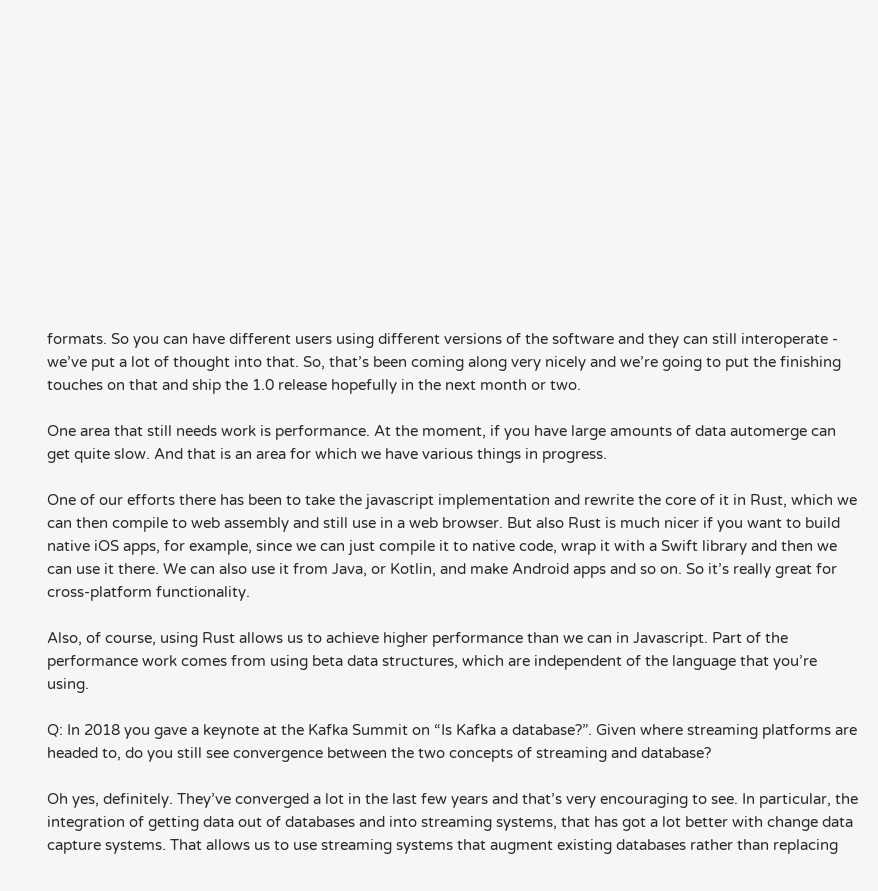formats. So you can have different users using different versions of the software and they can still interoperate - we’ve put a lot of thought into that. So, that’s been coming along very nicely and we’re going to put the finishing touches on that and ship the 1.0 release hopefully in the next month or two.

One area that still needs work is performance. At the moment, if you have large amounts of data automerge can get quite slow. And that is an area for which we have various things in progress.

One of our efforts there has been to take the javascript implementation and rewrite the core of it in Rust, which we can then compile to web assembly and still use in a web browser. But also Rust is much nicer if you want to build native iOS apps, for example, since we can just compile it to native code, wrap it with a Swift library and then we can use it there. We can also use it from Java, or Kotlin, and make Android apps and so on. So it’s really great for cross-platform functionality.

Also, of course, using Rust allows us to achieve higher performance than we can in Javascript. Part of the performance work comes from using beta data structures, which are independent of the language that you’re using.

Q: In 2018 you gave a keynote at the Kafka Summit on “Is Kafka a database?”. Given where streaming platforms are headed to, do you still see convergence between the two concepts of streaming and database?

Oh yes, definitely. They’ve converged a lot in the last few years and that’s very encouraging to see. In particular, the integration of getting data out of databases and into streaming systems, that has got a lot better with change data capture systems. That allows us to use streaming systems that augment existing databases rather than replacing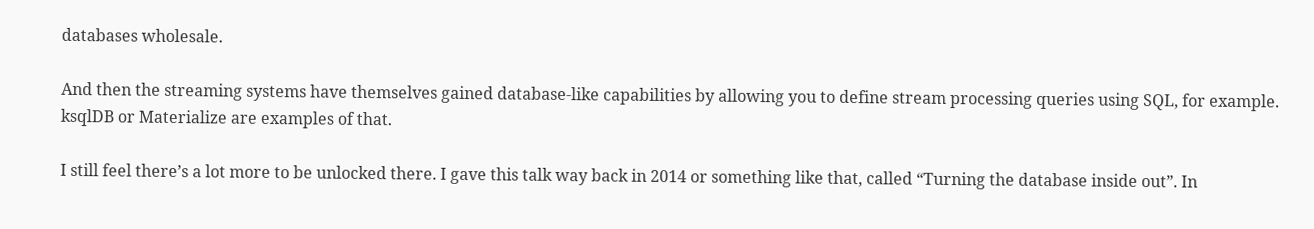databases wholesale.

And then the streaming systems have themselves gained database-like capabilities by allowing you to define stream processing queries using SQL, for example. ksqlDB or Materialize are examples of that.

I still feel there’s a lot more to be unlocked there. I gave this talk way back in 2014 or something like that, called “Turning the database inside out”. In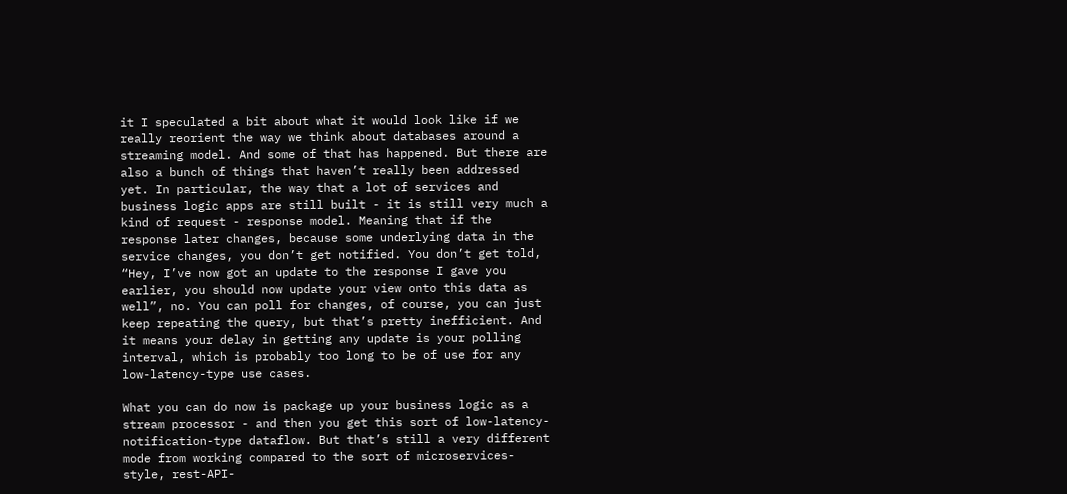it I speculated a bit about what it would look like if we really reorient the way we think about databases around a streaming model. And some of that has happened. But there are also a bunch of things that haven’t really been addressed yet. In particular, the way that a lot of services and business logic apps are still built - it is still very much a kind of request - response model. Meaning that if the response later changes, because some underlying data in the service changes, you don’t get notified. You don’t get told, “Hey, I’ve now got an update to the response I gave you earlier, you should now update your view onto this data as well”, no. You can poll for changes, of course, you can just keep repeating the query, but that’s pretty inefficient. And it means your delay in getting any update is your polling interval, which is probably too long to be of use for any low-latency-type use cases.

What you can do now is package up your business logic as a stream processor - and then you get this sort of low-latency-notification-type dataflow. But that’s still a very different mode from working compared to the sort of microservices-style, rest-API-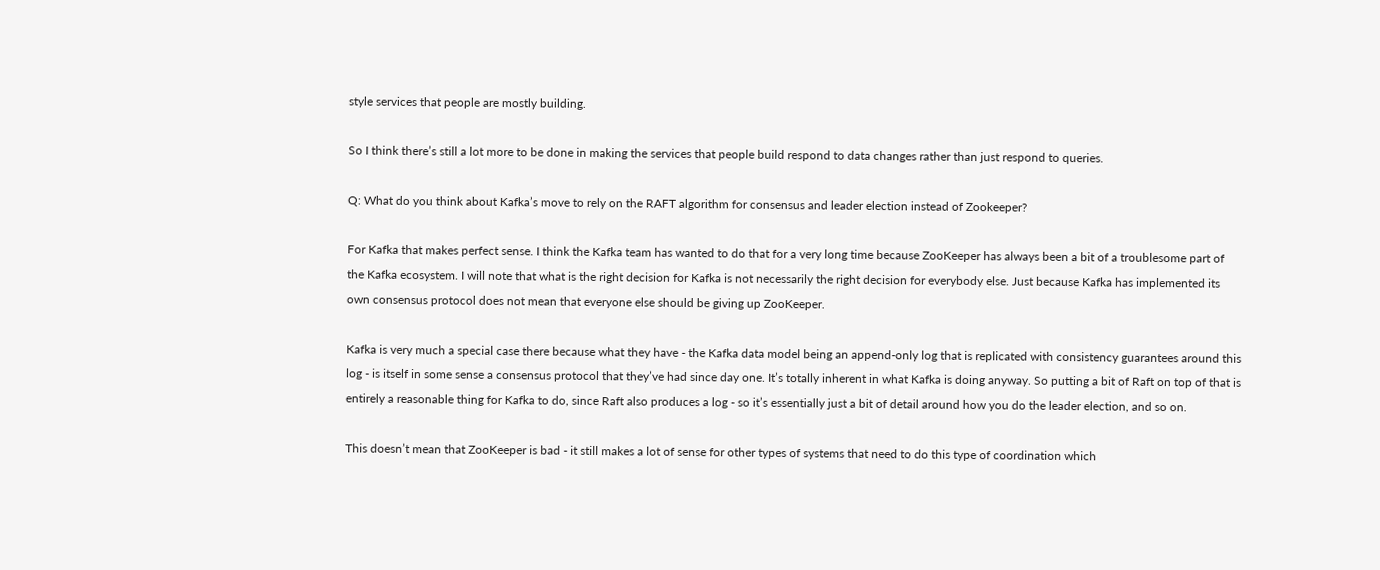style services that people are mostly building.

So I think there’s still a lot more to be done in making the services that people build respond to data changes rather than just respond to queries.

Q: What do you think about Kafka’s move to rely on the RAFT algorithm for consensus and leader election instead of Zookeeper?

For Kafka that makes perfect sense. I think the Kafka team has wanted to do that for a very long time because ZooKeeper has always been a bit of a troublesome part of the Kafka ecosystem. I will note that what is the right decision for Kafka is not necessarily the right decision for everybody else. Just because Kafka has implemented its own consensus protocol does not mean that everyone else should be giving up ZooKeeper.

Kafka is very much a special case there because what they have - the Kafka data model being an append-only log that is replicated with consistency guarantees around this log - is itself in some sense a consensus protocol that they’ve had since day one. It’s totally inherent in what Kafka is doing anyway. So putting a bit of Raft on top of that is entirely a reasonable thing for Kafka to do, since Raft also produces a log - so it’s essentially just a bit of detail around how you do the leader election, and so on.

This doesn’t mean that ZooKeeper is bad - it still makes a lot of sense for other types of systems that need to do this type of coordination which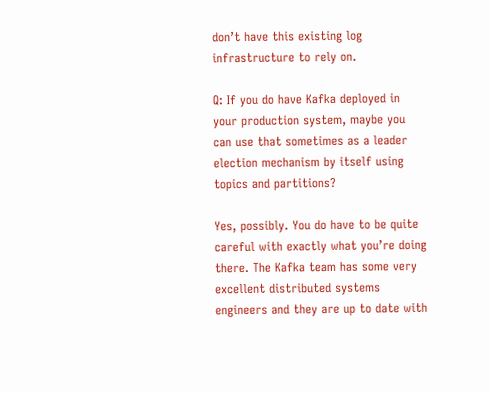don’t have this existing log infrastructure to rely on.

Q: If you do have Kafka deployed in your production system, maybe you can use that sometimes as a leader election mechanism by itself using topics and partitions?

Yes, possibly. You do have to be quite careful with exactly what you’re doing there. The Kafka team has some very excellent distributed systems engineers and they are up to date with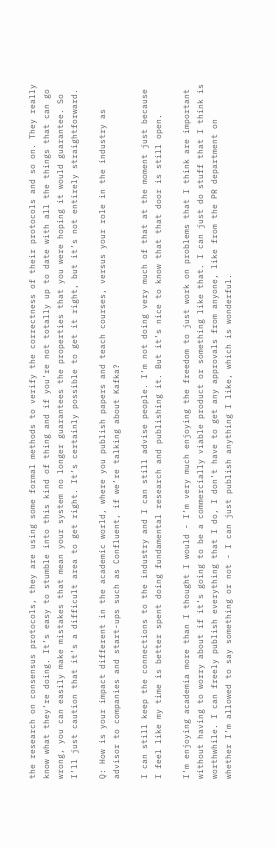the research on consensus protocols, they are using some formal methods to verify the correctness of their protocols and so on. They really know what they’re doing. It’s easy to stumble into this kind of thing and if you’re not totally up to date with all the things that can go wrong, you can easily make mistakes that mean your system no longer guarantees the properties that you were hoping it would guarantee. So I’ll just caution that it’s a difficult area to get right. It’s certainly possible to get it right, but it’s not entirely straightforward.

Q: How is your impact different in the academic world, where you publish papers and teach courses, versus your role in the industry as advisor to companies and start-ups such as Confluent, if we’re talking about Kafka?

I can still keep the connections to the industry and I can still advise people. I’m not doing very much of that at the moment just because I feel like my time is better spent doing fundamental research and publishing it. But it’s nice to know that that door is still open.

I’m enjoying academia more than I thought I would - I’m very much enjoying the freedom to just work on problems that I think are important without having to worry about if it’s going to be a commercially viable product or something like that. I can just do stuff that I think is worthwhile. I can freely publish everything that I do, I don’t have to get any approvals from anyone, like from the PR department on whether I’m allowed to say something or not - I can just publish anything I like, which is wonderful.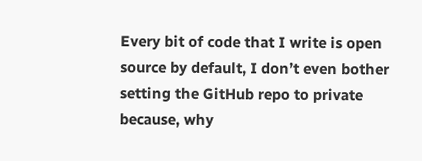Every bit of code that I write is open source by default, I don’t even bother setting the GitHub repo to private because, why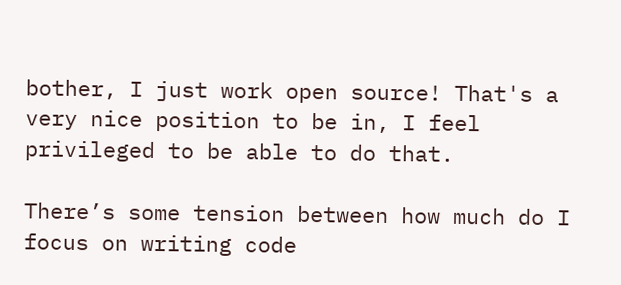bother, I just work open source! That's a very nice position to be in, I feel privileged to be able to do that.

There’s some tension between how much do I focus on writing code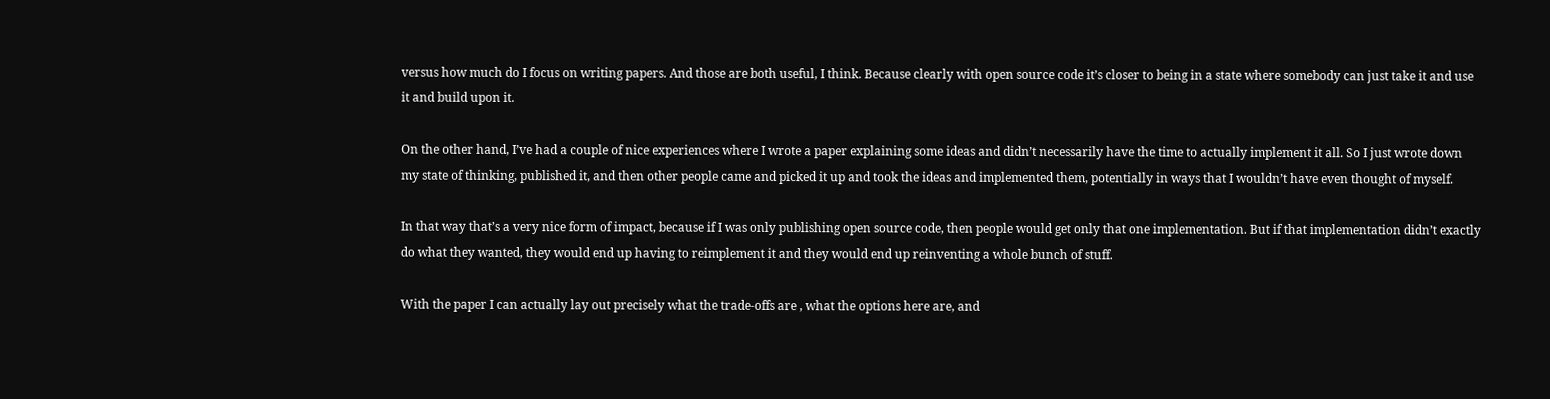versus how much do I focus on writing papers. And those are both useful, I think. Because clearly with open source code it’s closer to being in a state where somebody can just take it and use it and build upon it.

On the other hand, I’ve had a couple of nice experiences where I wrote a paper explaining some ideas and didn’t necessarily have the time to actually implement it all. So I just wrote down my state of thinking, published it, and then other people came and picked it up and took the ideas and implemented them, potentially in ways that I wouldn’t have even thought of myself.

In that way that’s a very nice form of impact, because if I was only publishing open source code, then people would get only that one implementation. But if that implementation didn’t exactly do what they wanted, they would end up having to reimplement it and they would end up reinventing a whole bunch of stuff.

With the paper I can actually lay out precisely what the trade-offs are , what the options here are, and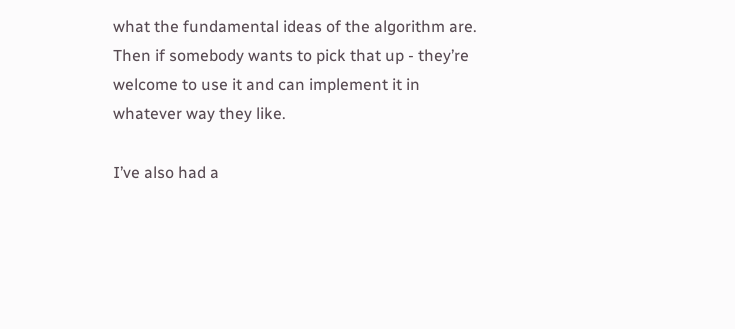what the fundamental ideas of the algorithm are. Then if somebody wants to pick that up - they’re welcome to use it and can implement it in whatever way they like.

I’ve also had a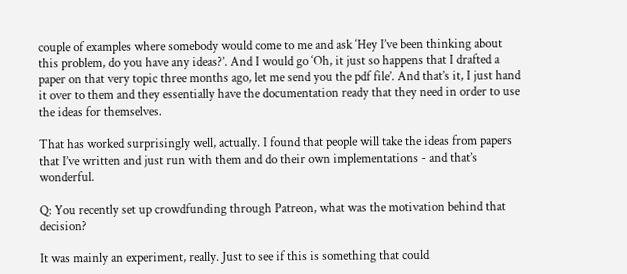couple of examples where somebody would come to me and ask ‘Hey I’ve been thinking about this problem, do you have any ideas?’. And I would go ‘Oh, it just so happens that I drafted a paper on that very topic three months ago, let me send you the pdf file’. And that’s it, I just hand it over to them and they essentially have the documentation ready that they need in order to use the ideas for themselves.

That has worked surprisingly well, actually. I found that people will take the ideas from papers that I’ve written and just run with them and do their own implementations - and that’s wonderful.

Q: You recently set up crowdfunding through Patreon, what was the motivation behind that decision?

It was mainly an experiment, really. Just to see if this is something that could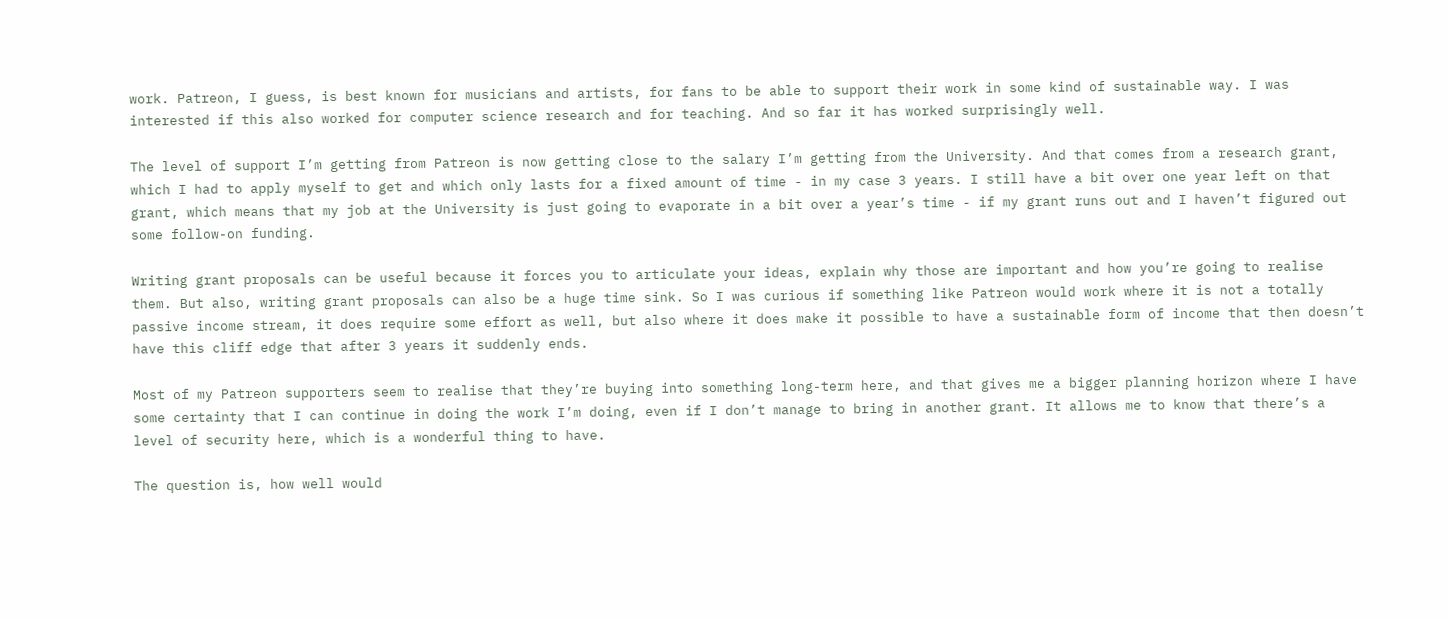work. Patreon, I guess, is best known for musicians and artists, for fans to be able to support their work in some kind of sustainable way. I was interested if this also worked for computer science research and for teaching. And so far it has worked surprisingly well.

The level of support I’m getting from Patreon is now getting close to the salary I’m getting from the University. And that comes from a research grant, which I had to apply myself to get and which only lasts for a fixed amount of time - in my case 3 years. I still have a bit over one year left on that grant, which means that my job at the University is just going to evaporate in a bit over a year’s time - if my grant runs out and I haven’t figured out some follow-on funding.

Writing grant proposals can be useful because it forces you to articulate your ideas, explain why those are important and how you’re going to realise them. But also, writing grant proposals can also be a huge time sink. So I was curious if something like Patreon would work where it is not a totally passive income stream, it does require some effort as well, but also where it does make it possible to have a sustainable form of income that then doesn’t have this cliff edge that after 3 years it suddenly ends.

Most of my Patreon supporters seem to realise that they’re buying into something long-term here, and that gives me a bigger planning horizon where I have some certainty that I can continue in doing the work I’m doing, even if I don’t manage to bring in another grant. It allows me to know that there’s a level of security here, which is a wonderful thing to have.

The question is, how well would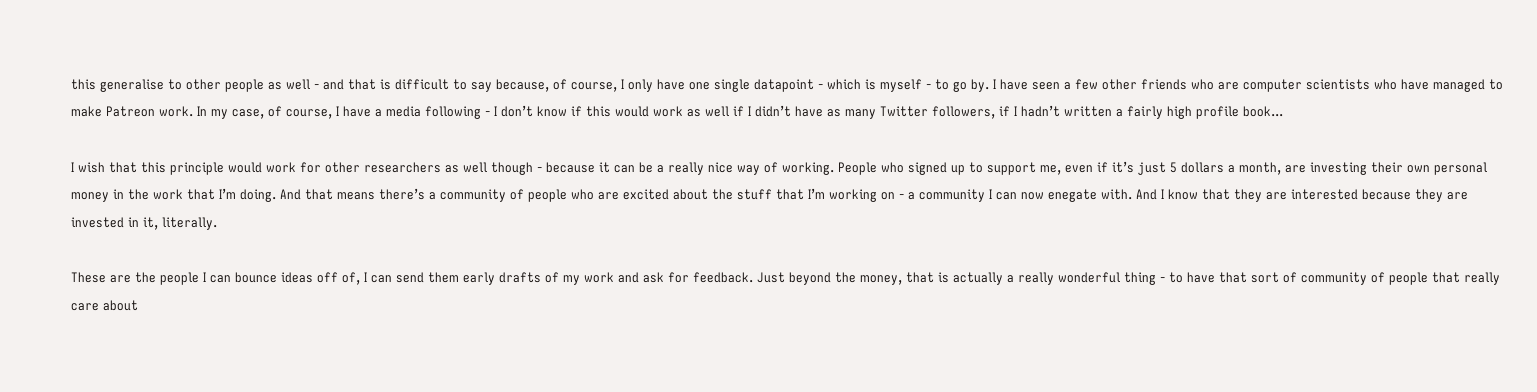this generalise to other people as well - and that is difficult to say because, of course, I only have one single datapoint - which is myself - to go by. I have seen a few other friends who are computer scientists who have managed to make Patreon work. In my case, of course, I have a media following - I don’t know if this would work as well if I didn’t have as many Twitter followers, if I hadn’t written a fairly high profile book...

I wish that this principle would work for other researchers as well though - because it can be a really nice way of working. People who signed up to support me, even if it’s just 5 dollars a month, are investing their own personal money in the work that I’m doing. And that means there’s a community of people who are excited about the stuff that I’m working on - a community I can now enegate with. And I know that they are interested because they are invested in it, literally.

These are the people I can bounce ideas off of, I can send them early drafts of my work and ask for feedback. Just beyond the money, that is actually a really wonderful thing - to have that sort of community of people that really care about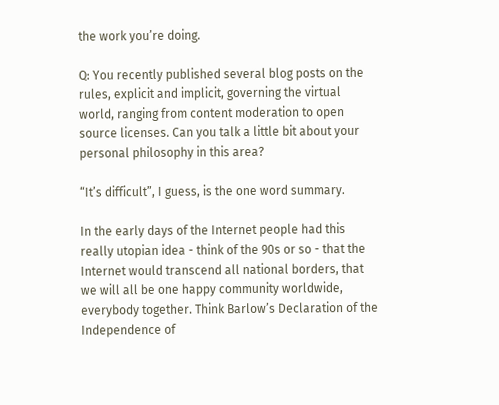the work you’re doing.

Q: You recently published several blog posts on the rules, explicit and implicit, governing the virtual world, ranging from content moderation to open source licenses. Can you talk a little bit about your personal philosophy in this area?

“It’s difficult”, I guess, is the one word summary.

In the early days of the Internet people had this really utopian idea - think of the 90s or so - that the Internet would transcend all national borders, that we will all be one happy community worldwide, everybody together. Think Barlow’s Declaration of the Independence of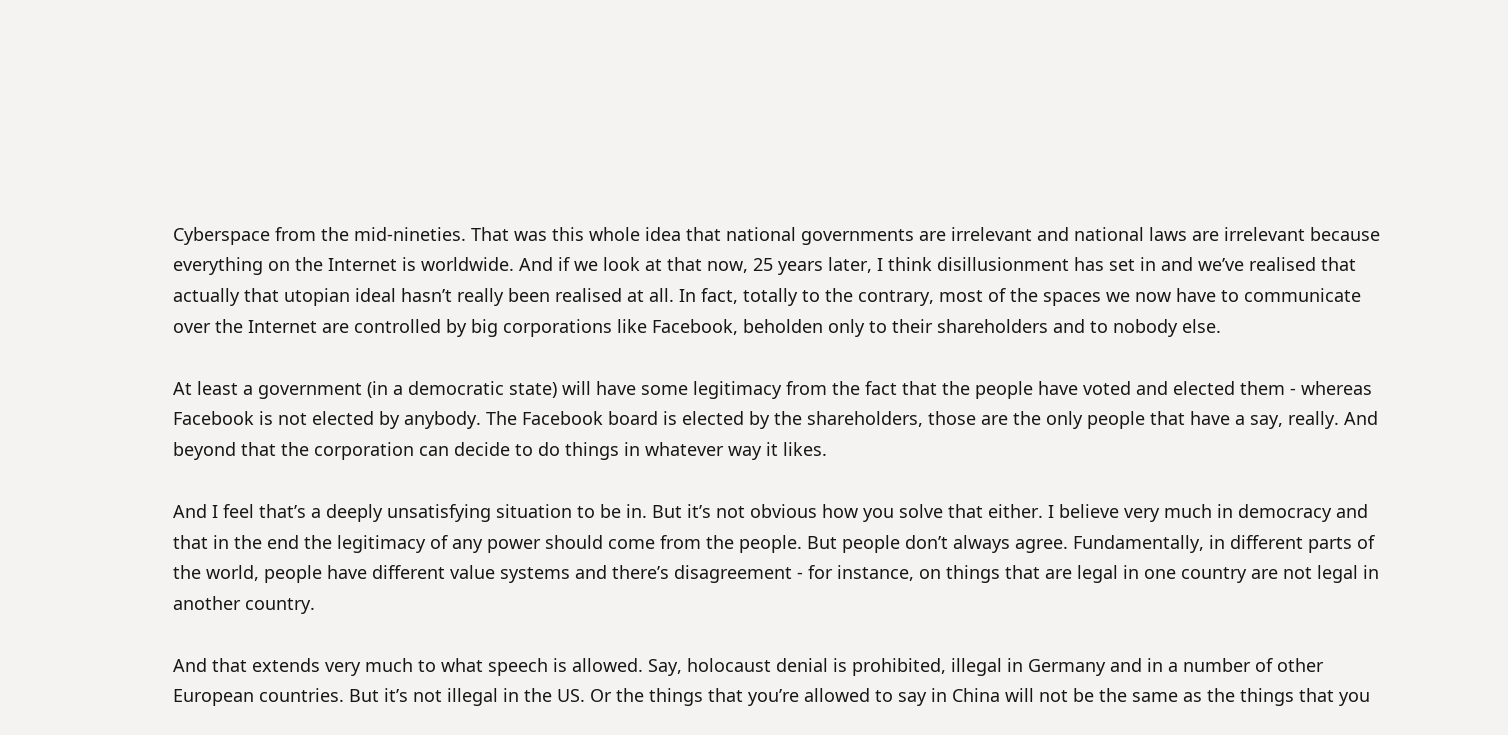Cyberspace from the mid-nineties. That was this whole idea that national governments are irrelevant and national laws are irrelevant because everything on the Internet is worldwide. And if we look at that now, 25 years later, I think disillusionment has set in and we’ve realised that actually that utopian ideal hasn’t really been realised at all. In fact, totally to the contrary, most of the spaces we now have to communicate over the Internet are controlled by big corporations like Facebook, beholden only to their shareholders and to nobody else.

At least a government (in a democratic state) will have some legitimacy from the fact that the people have voted and elected them - whereas Facebook is not elected by anybody. The Facebook board is elected by the shareholders, those are the only people that have a say, really. And beyond that the corporation can decide to do things in whatever way it likes.

And I feel that’s a deeply unsatisfying situation to be in. But it’s not obvious how you solve that either. I believe very much in democracy and that in the end the legitimacy of any power should come from the people. But people don’t always agree. Fundamentally, in different parts of the world, people have different value systems and there’s disagreement - for instance, on things that are legal in one country are not legal in another country.

And that extends very much to what speech is allowed. Say, holocaust denial is prohibited, illegal in Germany and in a number of other European countries. But it’s not illegal in the US. Or the things that you’re allowed to say in China will not be the same as the things that you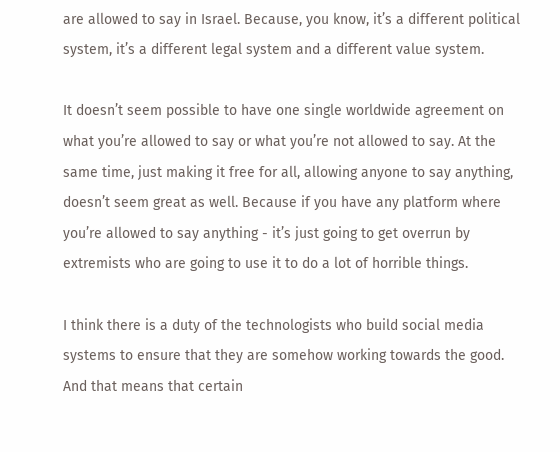are allowed to say in Israel. Because, you know, it’s a different political system, it’s a different legal system and a different value system.

It doesn’t seem possible to have one single worldwide agreement on what you’re allowed to say or what you’re not allowed to say. At the same time, just making it free for all, allowing anyone to say anything, doesn’t seem great as well. Because if you have any platform where you’re allowed to say anything - it’s just going to get overrun by extremists who are going to use it to do a lot of horrible things.

I think there is a duty of the technologists who build social media systems to ensure that they are somehow working towards the good. And that means that certain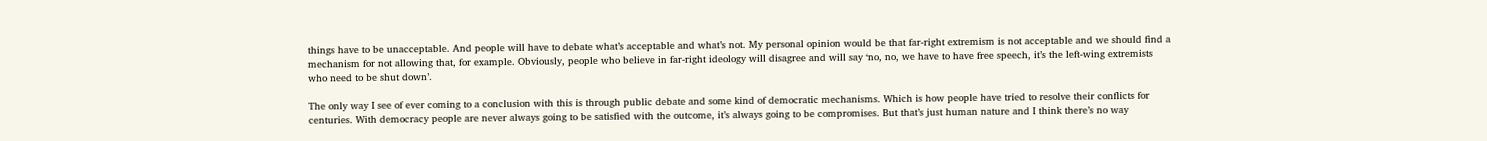things have to be unacceptable. And people will have to debate what’s acceptable and what’s not. My personal opinion would be that far-right extremism is not acceptable and we should find a mechanism for not allowing that, for example. Obviously, people who believe in far-right ideology will disagree and will say ‘no, no, we have to have free speech, it’s the left-wing extremists who need to be shut down’.

The only way I see of ever coming to a conclusion with this is through public debate and some kind of democratic mechanisms. Which is how people have tried to resolve their conflicts for centuries. With democracy people are never always going to be satisfied with the outcome, it’s always going to be compromises. But that’s just human nature and I think there’s no way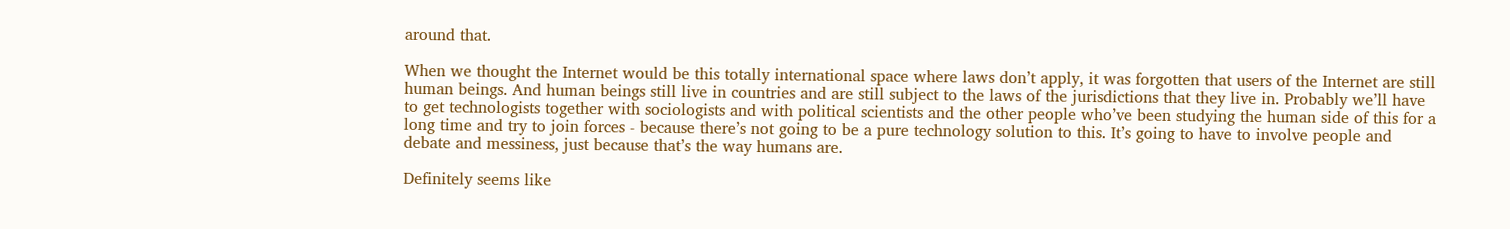around that.

When we thought the Internet would be this totally international space where laws don’t apply, it was forgotten that users of the Internet are still human beings. And human beings still live in countries and are still subject to the laws of the jurisdictions that they live in. Probably we’ll have to get technologists together with sociologists and with political scientists and the other people who’ve been studying the human side of this for a long time and try to join forces - because there’s not going to be a pure technology solution to this. It’s going to have to involve people and debate and messiness, just because that’s the way humans are.

Definitely seems like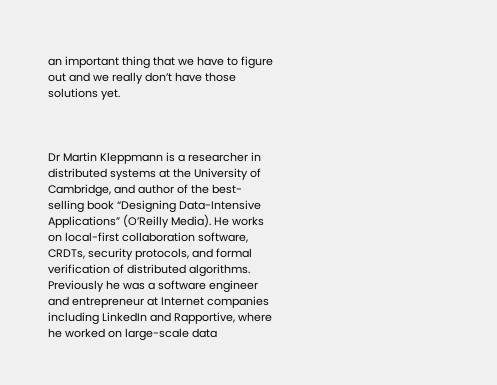an important thing that we have to figure out and we really don’t have those solutions yet.



Dr Martin Kleppmann is a researcher in distributed systems at the University of Cambridge, and author of the best-selling book “Designing Data-Intensive Applications” (O’Reilly Media). He works on local-first collaboration software, CRDTs, security protocols, and formal verification of distributed algorithms. Previously he was a software engineer and entrepreneur at Internet companies including LinkedIn and Rapportive, where he worked on large-scale data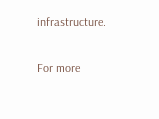infrastructure.


For more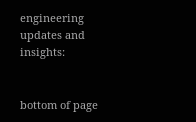engineering updates and insights:


bottom of page